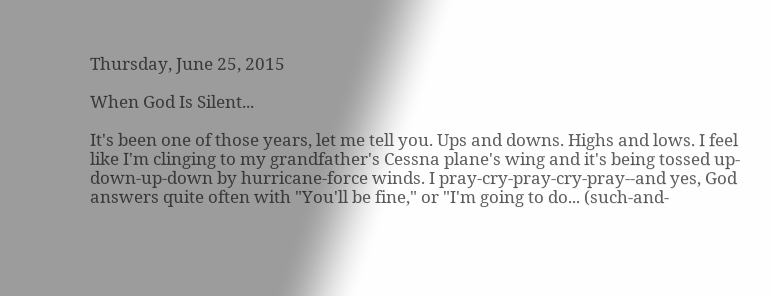Thursday, June 25, 2015

When God Is Silent...

It's been one of those years, let me tell you. Ups and downs. Highs and lows. I feel like I'm clinging to my grandfather's Cessna plane's wing and it's being tossed up-down-up-down by hurricane-force winds. I pray-cry-pray-cry-pray--and yes, God answers quite often with "You'll be fine," or "I'm going to do... (such-and-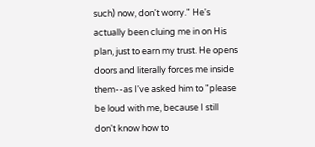such) now, don't worry." He's actually been cluing me in on His plan, just to earn my trust. He opens doors and literally forces me inside them--as I've asked him to "please be loud with me, because I still don't know how to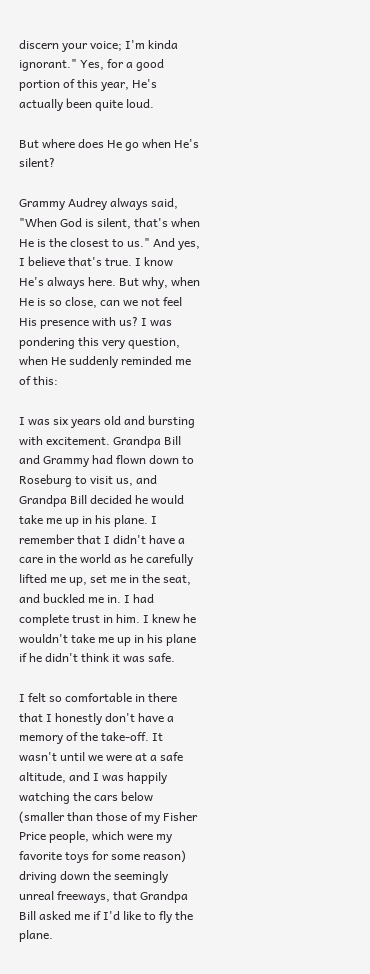discern your voice; I'm kinda ignorant." Yes, for a good portion of this year, He's actually been quite loud.

But where does He go when He's silent?

Grammy Audrey always said, "When God is silent, that's when He is the closest to us." And yes, I believe that's true. I know He's always here. But why, when He is so close, can we not feel His presence with us? I was pondering this very question, when He suddenly reminded me of this:

I was six years old and bursting with excitement. Grandpa Bill and Grammy had flown down to Roseburg to visit us, and Grandpa Bill decided he would take me up in his plane. I remember that I didn't have a care in the world as he carefully lifted me up, set me in the seat, and buckled me in. I had complete trust in him. I knew he wouldn't take me up in his plane if he didn't think it was safe.

I felt so comfortable in there that I honestly don't have a memory of the take-off. It wasn't until we were at a safe altitude, and I was happily watching the cars below (smaller than those of my Fisher Price people, which were my favorite toys for some reason) driving down the seemingly unreal freeways, that Grandpa Bill asked me if I'd like to fly the plane.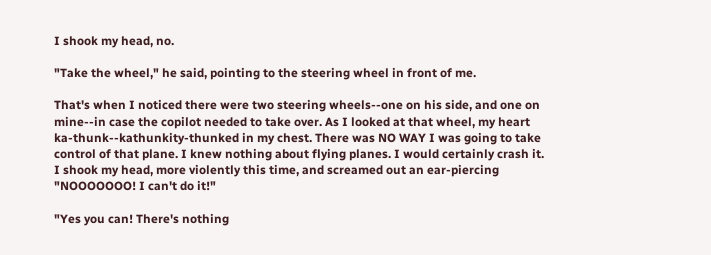I shook my head, no.

"Take the wheel," he said, pointing to the steering wheel in front of me.

That's when I noticed there were two steering wheels--one on his side, and one on mine--in case the copilot needed to take over. As I looked at that wheel, my heart ka-thunk--kathunkity-thunked in my chest. There was NO WAY I was going to take control of that plane. I knew nothing about flying planes. I would certainly crash it. I shook my head, more violently this time, and screamed out an ear-piercing "NOOOOOOO! I can't do it!"

"Yes you can! There's nothing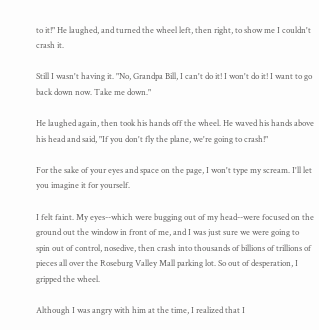to it!" He laughed, and turned the wheel left, then right, to show me I couldn't crash it.

Still I wasn't having it. "No, Grandpa Bill, I can't do it! I won't do it! I want to go back down now. Take me down."

He laughed again, then took his hands off the wheel. He waved his hands above his head and said, "If you don't fly the plane, we're going to crash!"

For the sake of your eyes and space on the page, I won't type my scream. I'll let you imagine it for yourself.

I felt faint. My eyes--which were bugging out of my head--were focused on the ground out the window in front of me, and I was just sure we were going to spin out of control, nosedive, then crash into thousands of billions of trillions of pieces all over the Roseburg Valley Mall parking lot. So out of desperation, I gripped the wheel.

Although I was angry with him at the time, I realized that I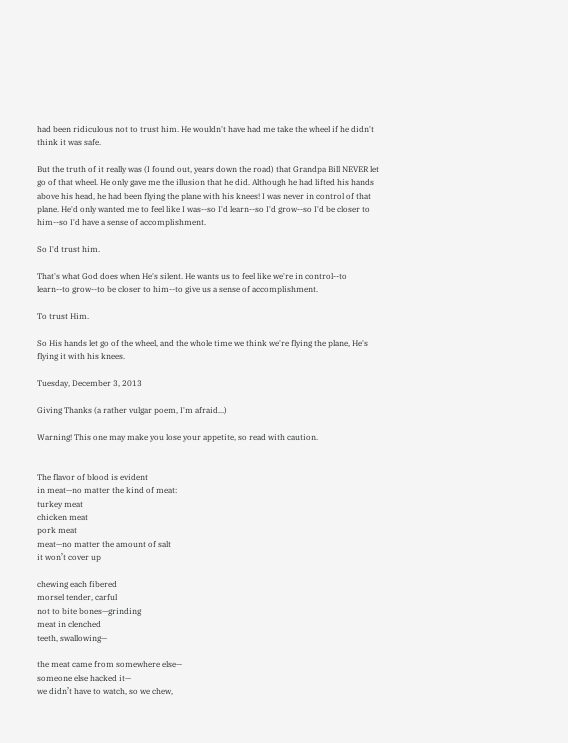had been ridiculous not to trust him. He wouldn't have had me take the wheel if he didn't think it was safe.

But the truth of it really was (I found out, years down the road) that Grandpa Bill NEVER let go of that wheel. He only gave me the illusion that he did. Although he had lifted his hands above his head, he had been flying the plane with his knees! I was never in control of that plane. He'd only wanted me to feel like I was--so I'd learn--so I'd grow--so I'd be closer to him--so I'd have a sense of accomplishment.

So I'd trust him.

That's what God does when He's silent. He wants us to feel like we're in control--to learn--to grow--to be closer to him--to give us a sense of accomplishment.

To trust Him.

So His hands let go of the wheel, and the whole time we think we're flying the plane, He's flying it with his knees.

Tuesday, December 3, 2013

Giving Thanks (a rather vulgar poem, I'm afraid...)

Warning! This one may make you lose your appetite, so read with caution.


The flavor of blood is evident
in meat—no matter the kind of meat:
turkey meat
chicken meat
pork meat
meat—no matter the amount of salt
it won’t cover up

chewing each fibered
morsel tender, carful
not to bite bones—grinding
meat in clenched
teeth, swallowing—

the meat came from somewhere else—
someone else hacked it—
we didn’t have to watch, so we chew,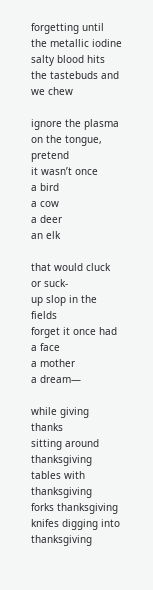forgetting until the metallic iodine
salty blood hits the tastebuds and we chew

ignore the plasma on the tongue, pretend
it wasn’t once
a bird
a cow
a deer
an elk

that would cluck or suck-
up slop in the fields
forget it once had
a face
a mother
a dream—

while giving thanks
sitting around thanksgiving
tables with thanksgiving
forks thanksgiving
knifes digging into thanksgiving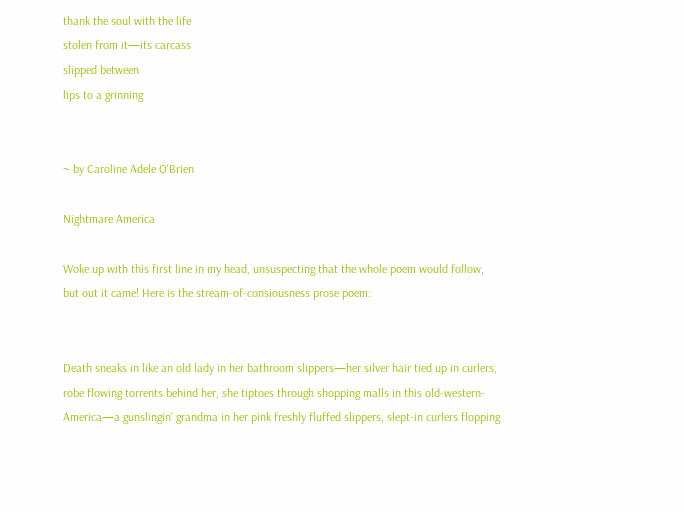thank the soul with the life
stolen from it—its carcass
slipped between
lips to a grinning


~ by Caroline Adele O'Brien

Nightmare America

Woke up with this first line in my head, unsuspecting that the whole poem would follow, but out it came! Here is the stream-of-consiousness prose poem:


Death sneaks in like an old lady in her bathroom slippers—her silver hair tied up in curlers, robe flowing torrents behind her, she tiptoes through shopping malls in this old-western-America—a gunslingin’ grandma in her pink freshly fluffed slippers, slept-in curlers flopping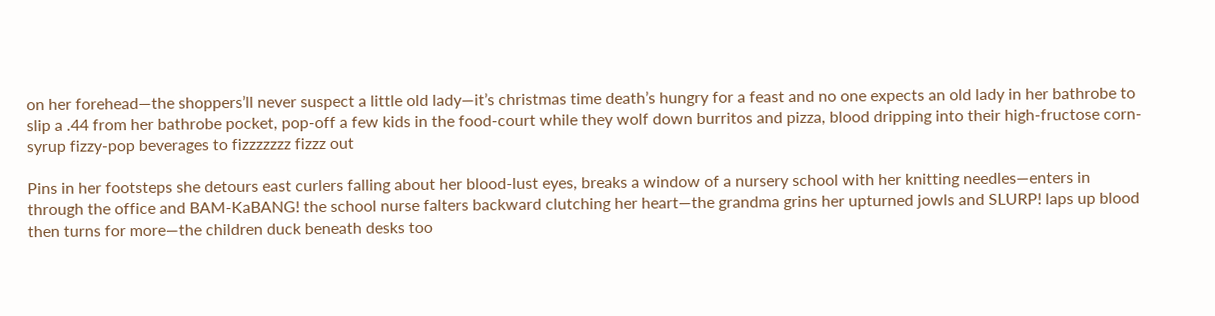on her forehead—the shoppers’ll never suspect a little old lady—it’s christmas time death’s hungry for a feast and no one expects an old lady in her bathrobe to slip a .44 from her bathrobe pocket, pop-off a few kids in the food-court while they wolf down burritos and pizza, blood dripping into their high-fructose corn-syrup fizzy-pop beverages to fizzzzzzz fizzz out

Pins in her footsteps she detours east curlers falling about her blood-lust eyes, breaks a window of a nursery school with her knitting needles—enters in through the office and BAM-KaBANG! the school nurse falters backward clutching her heart—the grandma grins her upturned jowls and SLURP! laps up blood then turns for more—the children duck beneath desks too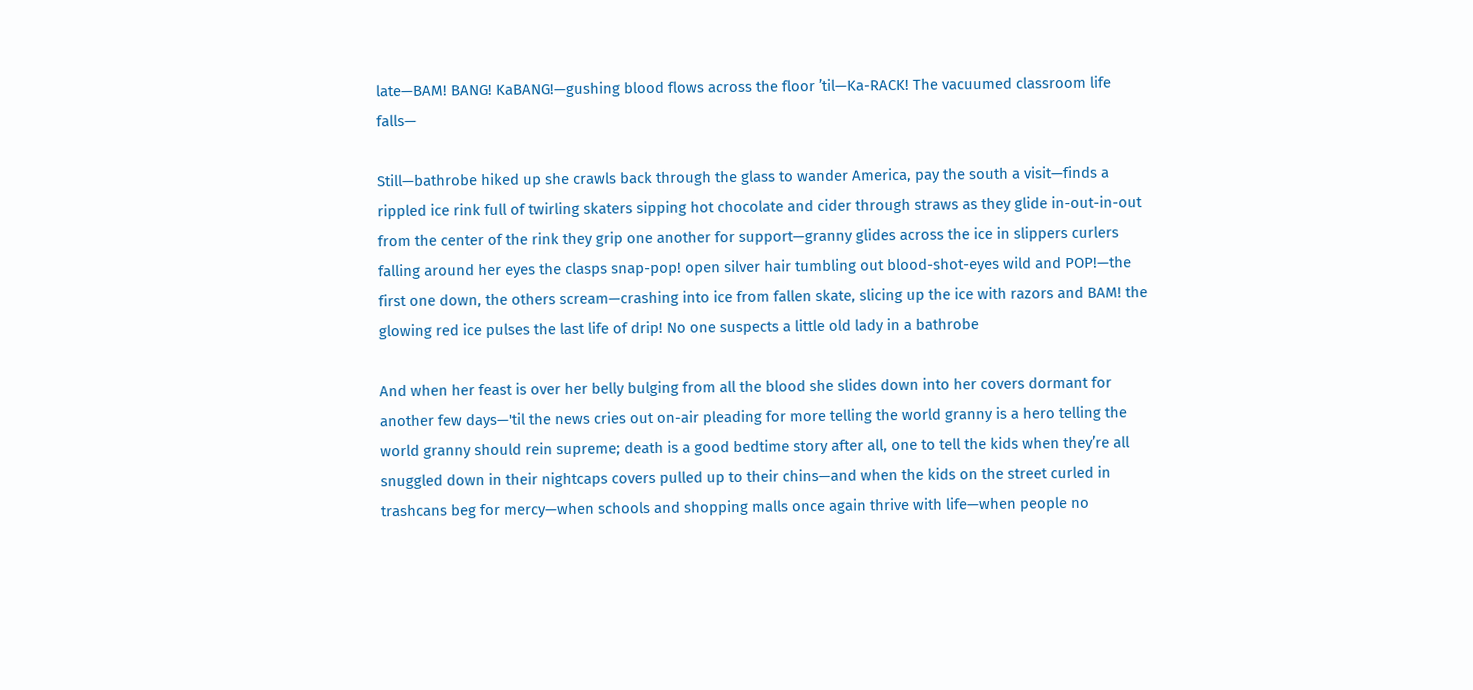late—BAM! BANG! KaBANG!—gushing blood flows across the floor ’til—Ka-RACK! The vacuumed classroom life falls—

Still—bathrobe hiked up she crawls back through the glass to wander America, pay the south a visit—finds a rippled ice rink full of twirling skaters sipping hot chocolate and cider through straws as they glide in-out-in-out from the center of the rink they grip one another for support—granny glides across the ice in slippers curlers falling around her eyes the clasps snap-pop! open silver hair tumbling out blood-shot-eyes wild and POP!—the first one down, the others scream—crashing into ice from fallen skate, slicing up the ice with razors and BAM! the glowing red ice pulses the last life of drip! No one suspects a little old lady in a bathrobe

And when her feast is over her belly bulging from all the blood she slides down into her covers dormant for another few days—'til the news cries out on-air pleading for more telling the world granny is a hero telling the world granny should rein supreme; death is a good bedtime story after all, one to tell the kids when they’re all snuggled down in their nightcaps covers pulled up to their chins—and when the kids on the street curled in trashcans beg for mercy—when schools and shopping malls once again thrive with life—when people no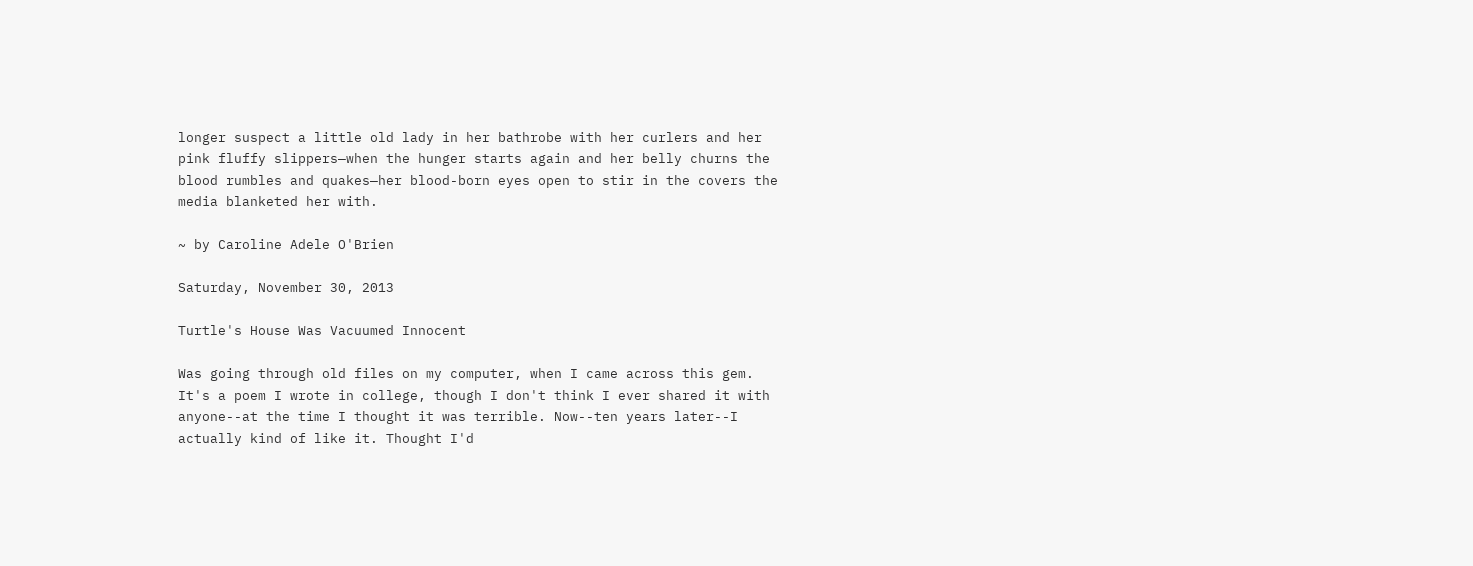longer suspect a little old lady in her bathrobe with her curlers and her pink fluffy slippers—when the hunger starts again and her belly churns the blood rumbles and quakes—her blood-born eyes open to stir in the covers the media blanketed her with.

~ by Caroline Adele O'Brien

Saturday, November 30, 2013

Turtle's House Was Vacuumed Innocent

Was going through old files on my computer, when I came across this gem. It's a poem I wrote in college, though I don't think I ever shared it with anyone--at the time I thought it was terrible. Now--ten years later--I actually kind of like it. Thought I'd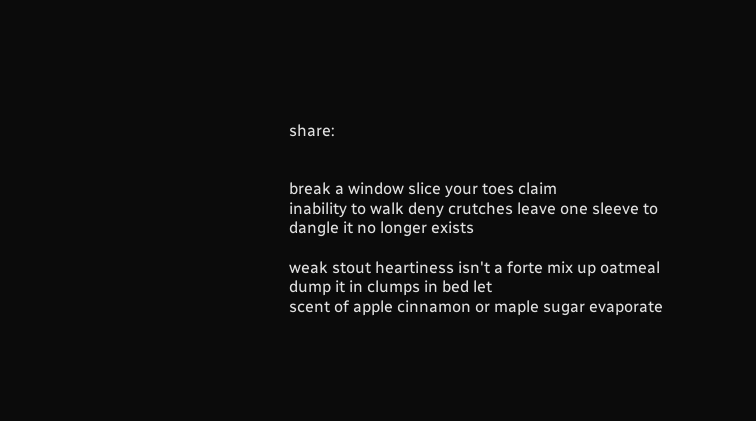share:


break a window slice your toes claim
inability to walk deny crutches leave one sleeve to dangle it no longer exists

weak stout heartiness isn't a forte mix up oatmeal dump it in clumps in bed let
scent of apple cinnamon or maple sugar evaporate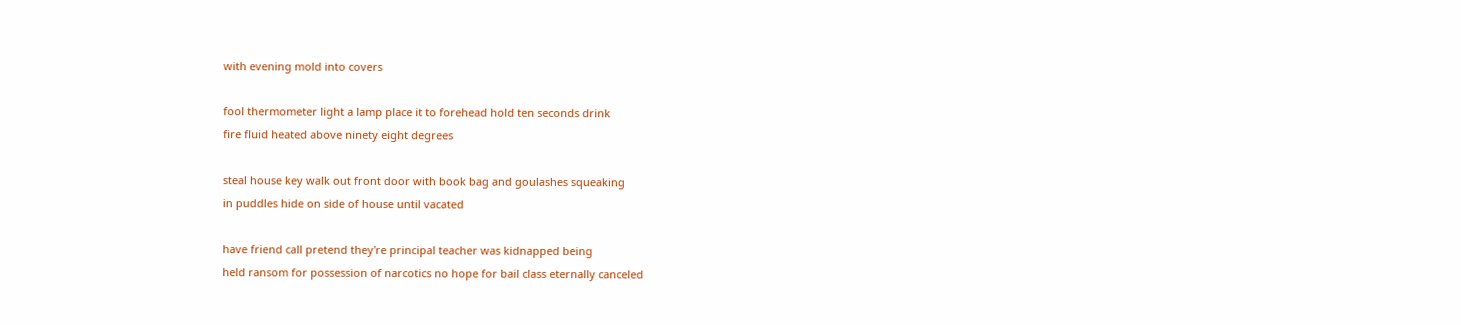with evening mold into covers

fool thermometer light a lamp place it to forehead hold ten seconds drink
fire fluid heated above ninety eight degrees

steal house key walk out front door with book bag and goulashes squeaking
in puddles hide on side of house until vacated

have friend call pretend they're principal teacher was kidnapped being
held ransom for possession of narcotics no hope for bail class eternally canceled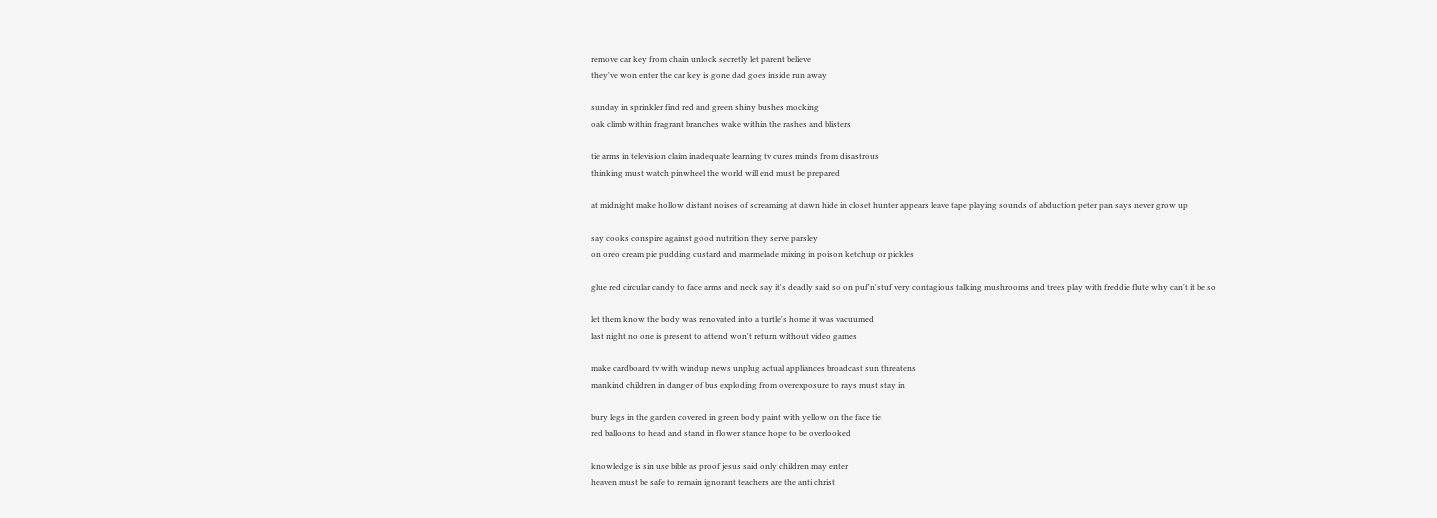remove car key from chain unlock secretly let parent believe
they've won enter the car key is gone dad goes inside run away

sunday in sprinkler find red and green shiny bushes mocking
oak climb within fragrant branches wake within the rashes and blisters

tie arms in television claim inadequate learning tv cures minds from disastrous
thinking must watch pinwheel the world will end must be prepared

at midnight make hollow distant noises of screaming at dawn hide in closet hunter appears leave tape playing sounds of abduction peter pan says never grow up

say cooks conspire against good nutrition they serve parsley
on oreo cream pie pudding custard and marmelade mixing in poison ketchup or pickles

glue red circular candy to face arms and neck say it's deadly said so on puf'n'stuf very contagious talking mushrooms and trees play with freddie flute why can't it be so

let them know the body was renovated into a turtle's home it was vacuumed
last night no one is present to attend won't return without video games

make cardboard tv with windup news unplug actual appliances broadcast sun threatens
mankind children in danger of bus exploding from overexposure to rays must stay in

bury legs in the garden covered in green body paint with yellow on the face tie
red balloons to head and stand in flower stance hope to be overlooked

knowledge is sin use bible as proof jesus said only children may enter
heaven must be safe to remain ignorant teachers are the anti christ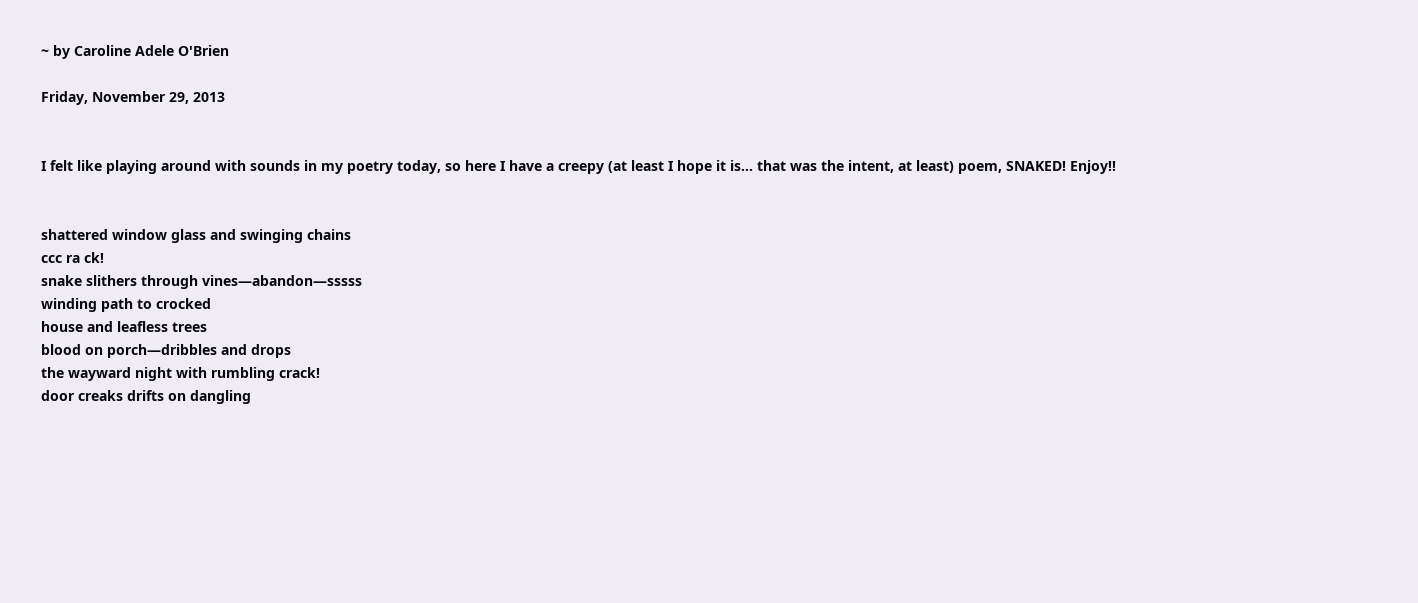~ by Caroline Adele O'Brien

Friday, November 29, 2013


I felt like playing around with sounds in my poetry today, so here I have a creepy (at least I hope it is... that was the intent, at least) poem, SNAKED! Enjoy!!


shattered window glass and swinging chains
ccc ra ck!
snake slithers through vines—abandon—sssss
winding path to crocked
house and leafless trees
blood on porch—dribbles and drops
the wayward night with rumbling crack!
door creaks drifts on dangling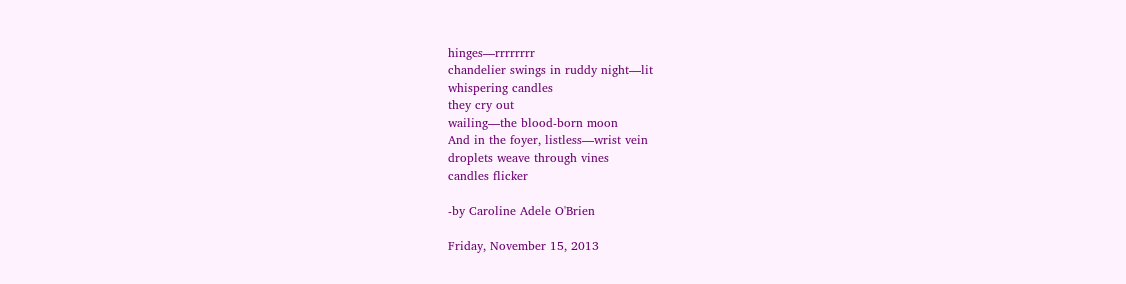hinges—rrrrrrrr
chandelier swings in ruddy night—lit
whispering candles
they cry out
wailing—the blood-born moon
And in the foyer, listless—wrist vein
droplets weave through vines
candles flicker

-by Caroline Adele O'Brien

Friday, November 15, 2013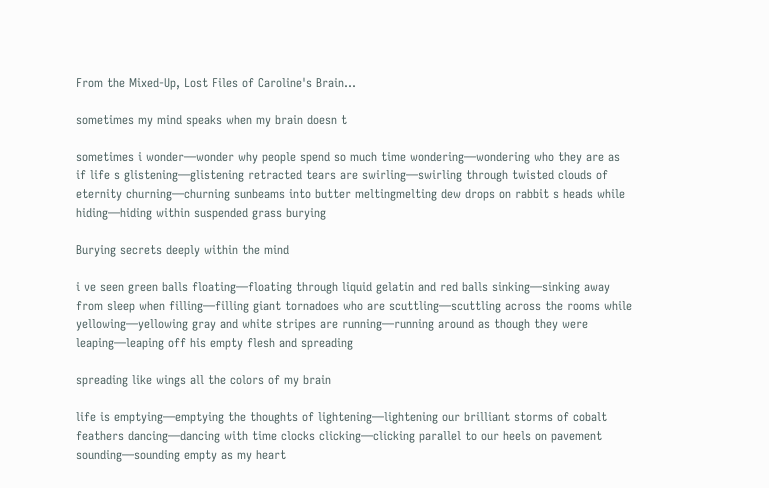From the Mixed-Up, Lost Files of Caroline's Brain...

sometimes my mind speaks when my brain doesn t

sometimes i wonder—wonder why people spend so much time wondering—wondering who they are as if life s glistening—glistening retracted tears are swirling—swirling through twisted clouds of eternity churning—churning sunbeams into butter meltingmelting dew drops on rabbit s heads while hiding—hiding within suspended grass burying

Burying secrets deeply within the mind

i ve seen green balls floating—floating through liquid gelatin and red balls sinking—sinking away from sleep when filling—filling giant tornadoes who are scuttling—scuttling across the rooms while yellowing—yellowing gray and white stripes are running—running around as though they were leaping—leaping off his empty flesh and spreading

spreading like wings all the colors of my brain

life is emptying—emptying the thoughts of lightening—lightening our brilliant storms of cobalt feathers dancing—dancing with time clocks clicking—clicking parallel to our heels on pavement sounding—sounding empty as my heart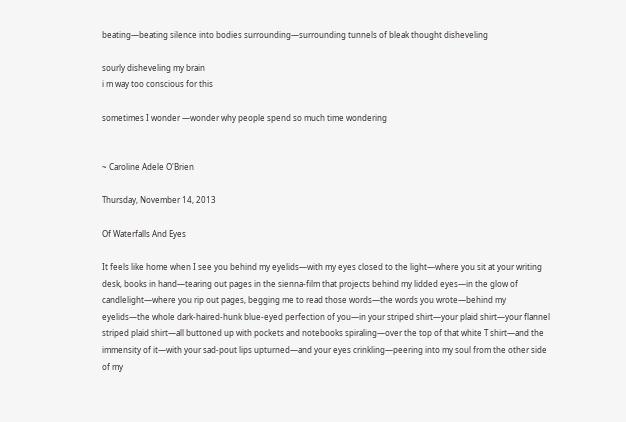beating—beating silence into bodies surrounding—surrounding tunnels of bleak thought disheveling

sourly disheveling my brain
i m way too conscious for this

sometimes I wonder —wonder why people spend so much time wondering


~ Caroline Adele O'Brien

Thursday, November 14, 2013

Of Waterfalls And Eyes

It feels like home when I see you behind my eyelids—with my eyes closed to the light—where you sit at your writing desk, books in hand—tearing out pages in the sienna-film that projects behind my lidded eyes—in the glow of candlelight—where you rip out pages, begging me to read those words—the words you wrote—behind my eyelids—the whole dark-haired-hunk blue-eyed perfection of you—in your striped shirt—your plaid shirt—your flannel striped plaid shirt—all buttoned up with pockets and notebooks spiraling—over the top of that white T shirt—and the immensity of it—with your sad-pout lips upturned—and your eyes crinkling—peering into my soul from the other side of my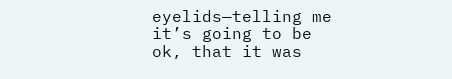eyelids—telling me it’s going to be ok, that it was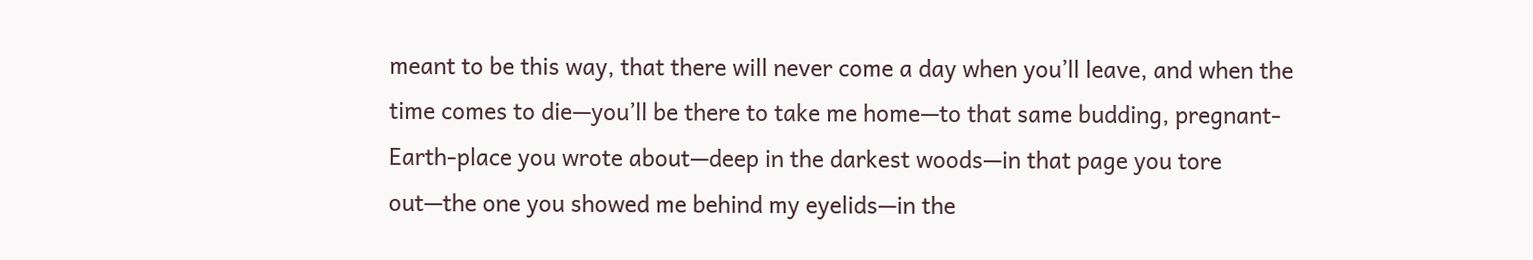meant to be this way, that there will never come a day when you’ll leave, and when the time comes to die—you’ll be there to take me home—to that same budding, pregnant-Earth-place you wrote about—deep in the darkest woods—in that page you tore out—the one you showed me behind my eyelids—in the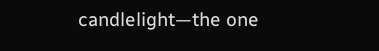candlelight—the one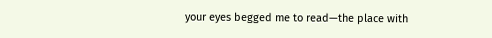your eyes begged me to read—the place with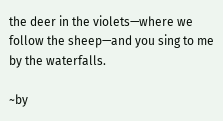the deer in the violets—where we follow the sheep—and you sing to me by the waterfalls.

~by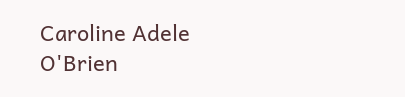Caroline Adele O'Brien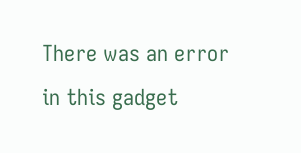There was an error in this gadget